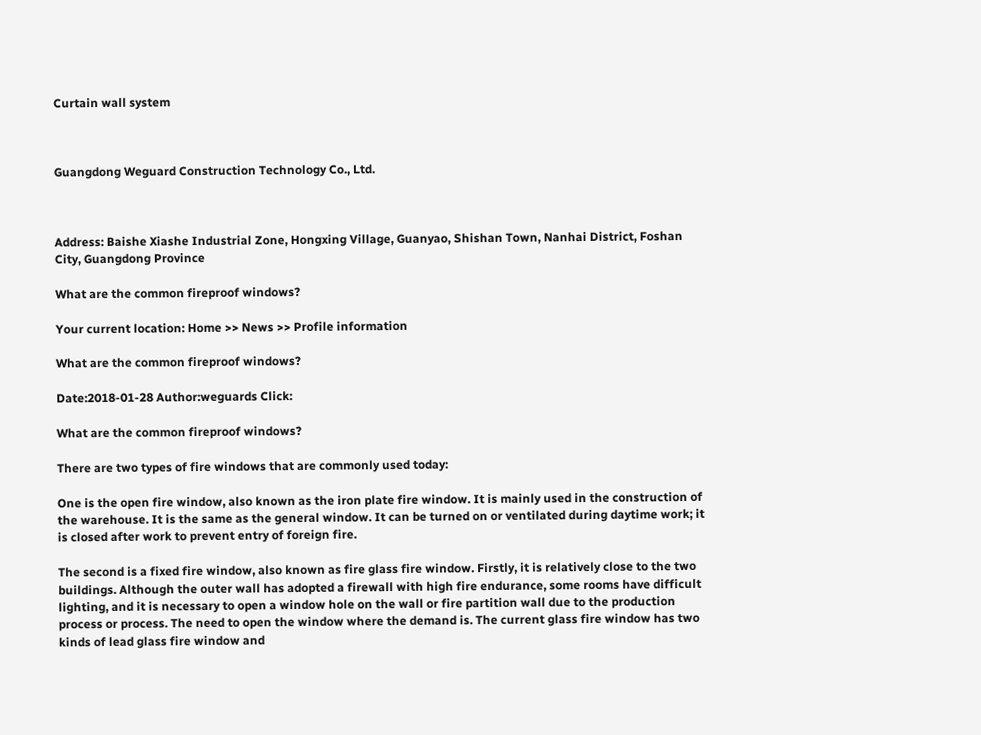Curtain wall system



Guangdong Weguard Construction Technology Co., Ltd.



Address: Baishe Xiashe Industrial Zone, Hongxing Village, Guanyao, Shishan Town, Nanhai District, Foshan City, Guangdong Province

What are the common fireproof windows?

Your current location: Home >> News >> Profile information

What are the common fireproof windows?

Date:2018-01-28 Author:weguards Click:

What are the common fireproof windows?

There are two types of fire windows that are commonly used today:

One is the open fire window, also known as the iron plate fire window. It is mainly used in the construction of the warehouse. It is the same as the general window. It can be turned on or ventilated during daytime work; it is closed after work to prevent entry of foreign fire.

The second is a fixed fire window, also known as fire glass fire window. Firstly, it is relatively close to the two buildings. Although the outer wall has adopted a firewall with high fire endurance, some rooms have difficult lighting, and it is necessary to open a window hole on the wall or fire partition wall due to the production process or process. The need to open the window where the demand is. The current glass fire window has two kinds of lead glass fire window and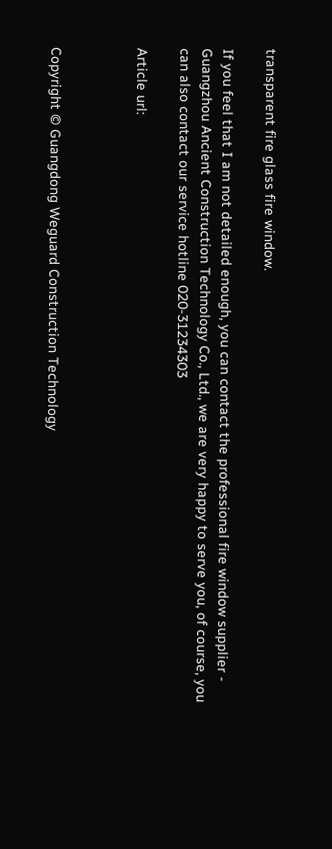transparent fire glass fire window.

If you feel that I am not detailed enough, you can contact the professional fire window supplier - Guangzhou Ancient Construction Technology Co., Ltd., we are very happy to serve you, of course, you can also contact our service hotline 020-31234303

Article url:



Copyright © Guangdong Weguard Construction Technology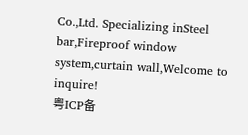Co.,Ltd. Specializing inSteel bar,Fireproof window system,curtain wall,Welcome to inquire!
粤ICP备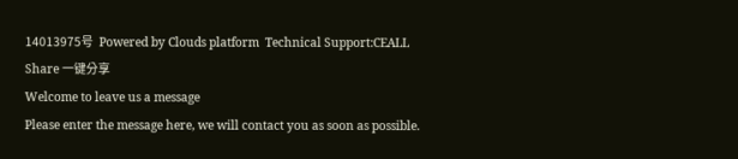14013975号  Powered by Clouds platform  Technical Support:CEALL
Share 一键分享
Welcome to leave us a message
Please enter the message here, we will contact you as soon as possible.